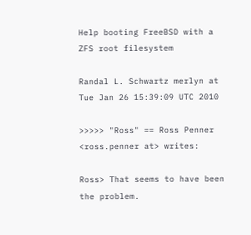Help booting FreeBSD with a ZFS root filesystem

Randal L. Schwartz merlyn at
Tue Jan 26 15:39:09 UTC 2010

>>>>> "Ross" == Ross Penner <ross.penner at> writes:

Ross> That seems to have been the problem.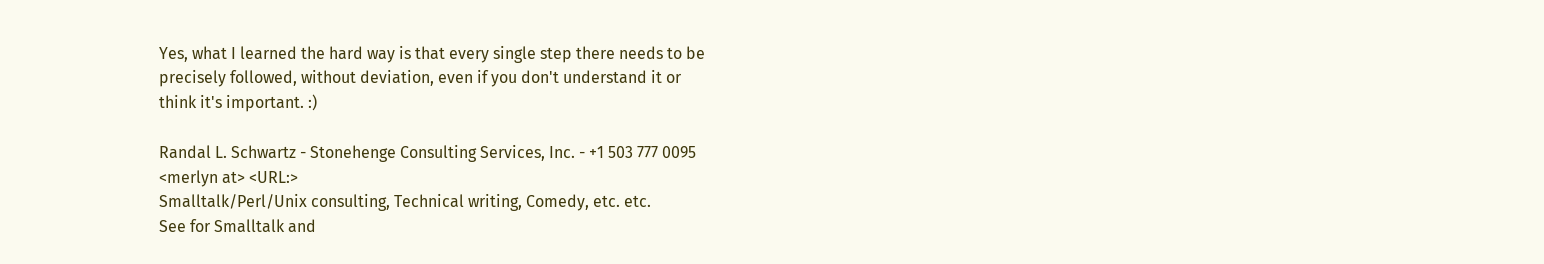Yes, what I learned the hard way is that every single step there needs to be
precisely followed, without deviation, even if you don't understand it or
think it's important. :)

Randal L. Schwartz - Stonehenge Consulting Services, Inc. - +1 503 777 0095
<merlyn at> <URL:>
Smalltalk/Perl/Unix consulting, Technical writing, Comedy, etc. etc.
See for Smalltalk and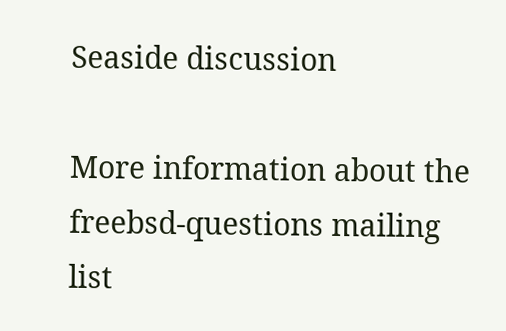Seaside discussion

More information about the freebsd-questions mailing list